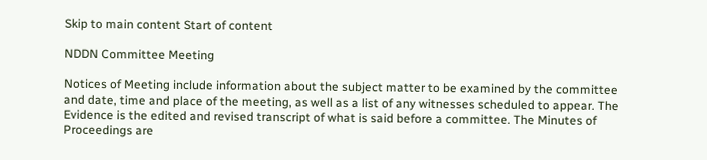Skip to main content Start of content

NDDN Committee Meeting

Notices of Meeting include information about the subject matter to be examined by the committee and date, time and place of the meeting, as well as a list of any witnesses scheduled to appear. The Evidence is the edited and revised transcript of what is said before a committee. The Minutes of Proceedings are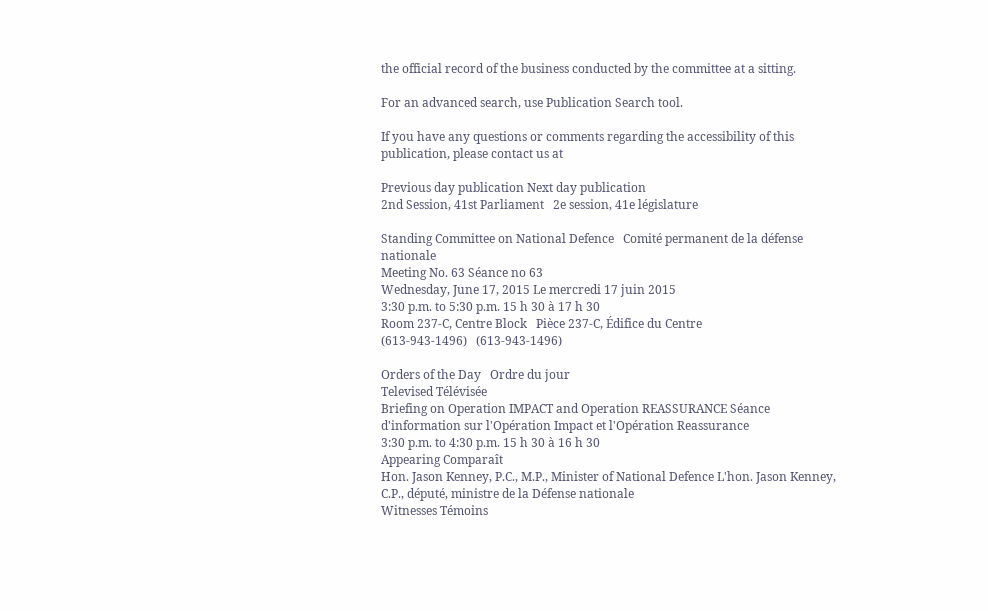the official record of the business conducted by the committee at a sitting.

For an advanced search, use Publication Search tool.

If you have any questions or comments regarding the accessibility of this publication, please contact us at

Previous day publication Next day publication
2nd Session, 41st Parliament   2e session, 41e législature

Standing Committee on National Defence   Comité permanent de la défense nationale
Meeting No. 63 Séance no 63
Wednesday, June 17, 2015 Le mercredi 17 juin 2015
3:30 p.m. to 5:30 p.m. 15 h 30 à 17 h 30
Room 237-C, Centre Block   Pièce 237-C, Édifice du Centre
(613-943-1496)   (613-943-1496)

Orders of the Day   Ordre du jour
Televised Télévisée
Briefing on Operation IMPACT and Operation REASSURANCE Séance d'information sur l'Opération Impact et l'Opération Reassurance
3:30 p.m. to 4:30 p.m. 15 h 30 à 16 h 30
Appearing Comparaît
Hon. Jason Kenney, P.C., M.P., Minister of National Defence L'hon. Jason Kenney, C.P., député, ministre de la Défense nationale
Witnesses Témoins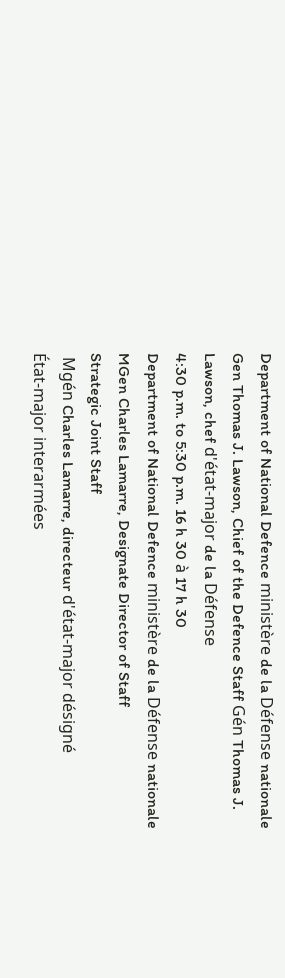Department of National Defence ministère de la Défense nationale
Gen Thomas J. Lawson, Chief of the Defence Staff Gén Thomas J. Lawson, chef d'état-major de la Défense
4:30 p.m. to 5:30 p.m. 16 h 30 à 17 h 30
Department of National Defence ministère de la Défense nationale
MGen Charles Lamarre, Designate Director of Staff
Strategic Joint Staff
 Mgén Charles Lamarre, directeur d'état-major désigné
État-major interarmées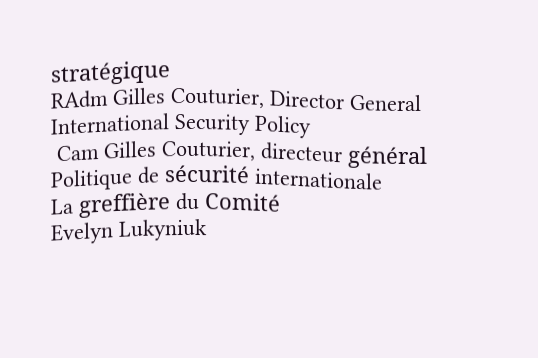stratégique
RAdm Gilles Couturier, Director General
International Security Policy
 Cam Gilles Couturier, directeur général
Politique de sécurité internationale
La greffière du Comité
Evelyn Lukyniuk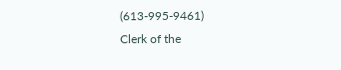(613-995-9461)
Clerk of the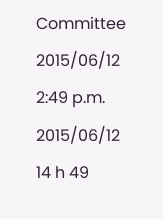Committee
2015/06/12 2:49 p.m.   2015/06/12 14 h 49